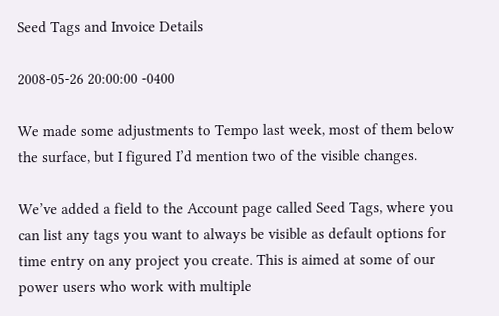Seed Tags and Invoice Details

2008-05-26 20:00:00 -0400

We made some adjustments to Tempo last week, most of them below the surface, but I figured I’d mention two of the visible changes.

We’ve added a field to the Account page called Seed Tags, where you can list any tags you want to always be visible as default options for time entry on any project you create. This is aimed at some of our power users who work with multiple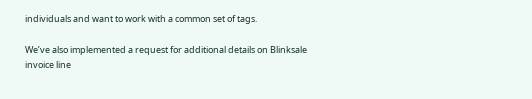individuals and want to work with a common set of tags.

We’ve also implemented a request for additional details on Blinksale invoice line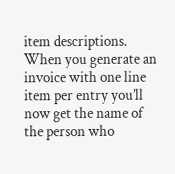item descriptions. When you generate an invoice with one line item per entry you’ll now get the name of the person who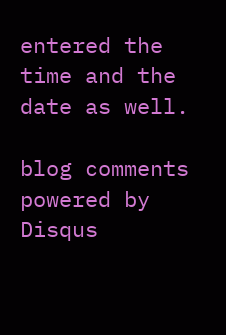entered the time and the date as well.

blog comments powered by Disqus